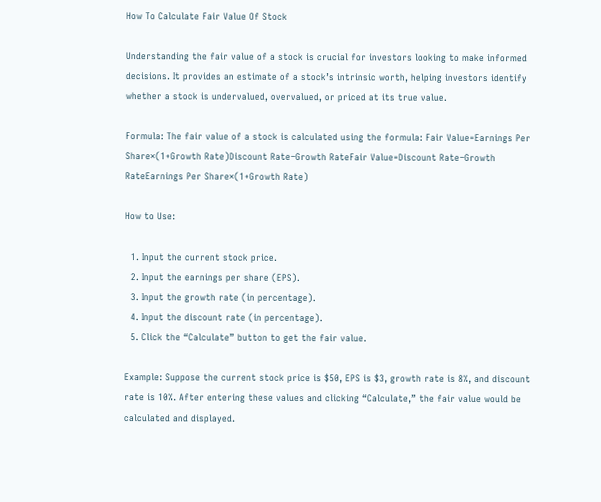How To Calculate Fair Value Of Stock

Understanding the fair value of a stock is crucial for investors looking to make informed decisions. It provides an estimate of a stock’s intrinsic worth, helping investors identify whether a stock is undervalued, overvalued, or priced at its true value.

Formula: The fair value of a stock is calculated using the formula: Fair Value=Earnings Per Share×(1+Growth Rate)Discount Rate−Growth RateFair Value=Discount Rate−Growth RateEarnings Per Share×(1+Growth Rate)

How to Use:

  1. Input the current stock price.
  2. Input the earnings per share (EPS).
  3. Input the growth rate (in percentage).
  4. Input the discount rate (in percentage).
  5. Click the “Calculate” button to get the fair value.

Example: Suppose the current stock price is $50, EPS is $3, growth rate is 8%, and discount rate is 10%. After entering these values and clicking “Calculate,” the fair value would be calculated and displayed.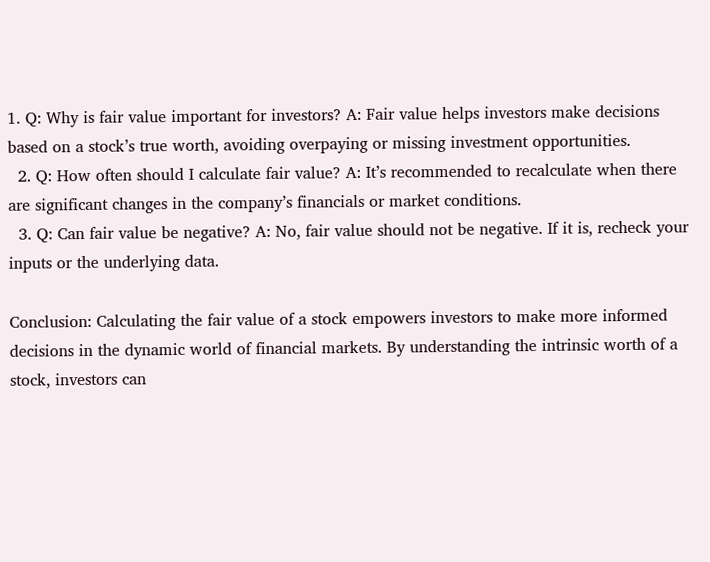1. Q: Why is fair value important for investors? A: Fair value helps investors make decisions based on a stock’s true worth, avoiding overpaying or missing investment opportunities.
  2. Q: How often should I calculate fair value? A: It’s recommended to recalculate when there are significant changes in the company’s financials or market conditions.
  3. Q: Can fair value be negative? A: No, fair value should not be negative. If it is, recheck your inputs or the underlying data.

Conclusion: Calculating the fair value of a stock empowers investors to make more informed decisions in the dynamic world of financial markets. By understanding the intrinsic worth of a stock, investors can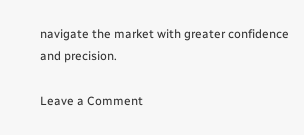navigate the market with greater confidence and precision.

Leave a Comment